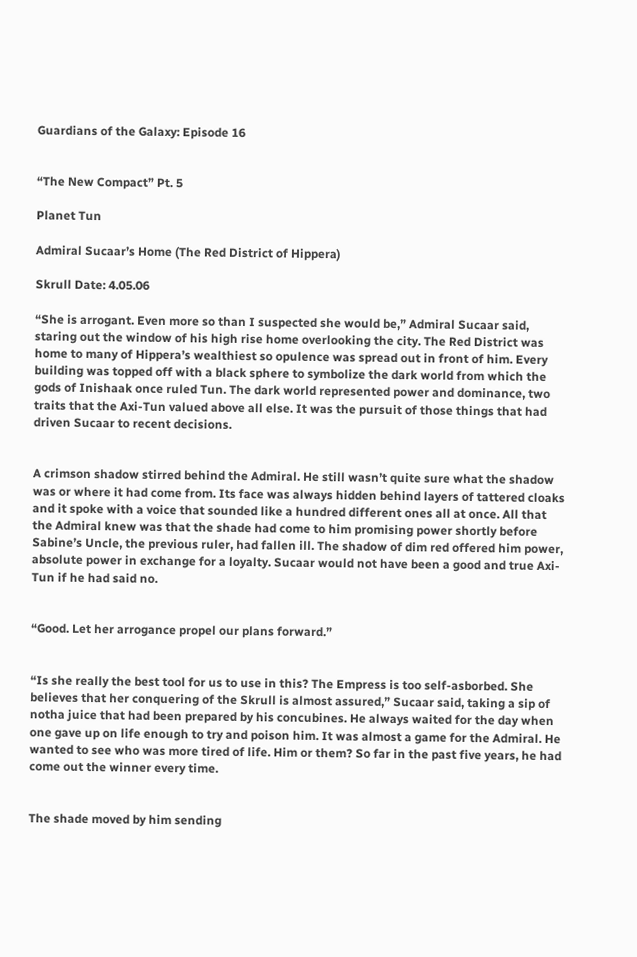Guardians of the Galaxy: Episode 16


“The New Compact” Pt. 5

Planet Tun

Admiral Sucaar’s Home (The Red District of Hippera)

Skrull Date: 4.05.06

“She is arrogant. Even more so than I suspected she would be,” Admiral Sucaar said, staring out the window of his high rise home overlooking the city. The Red District was home to many of Hippera’s wealthiest so opulence was spread out in front of him. Every building was topped off with a black sphere to symbolize the dark world from which the gods of Inishaak once ruled Tun. The dark world represented power and dominance, two traits that the Axi-Tun valued above all else. It was the pursuit of those things that had driven Sucaar to recent decisions.


A crimson shadow stirred behind the Admiral. He still wasn’t quite sure what the shadow was or where it had come from. Its face was always hidden behind layers of tattered cloaks and it spoke with a voice that sounded like a hundred different ones all at once. All that the Admiral knew was that the shade had come to him promising power shortly before Sabine’s Uncle, the previous ruler, had fallen ill. The shadow of dim red offered him power, absolute power in exchange for a loyalty. Sucaar would not have been a good and true Axi-Tun if he had said no.


“Good. Let her arrogance propel our plans forward.”


“Is she really the best tool for us to use in this? The Empress is too self-asborbed. She believes that her conquering of the Skrull is almost assured,” Sucaar said, taking a sip of notha juice that had been prepared by his concubines. He always waited for the day when one gave up on life enough to try and poison him. It was almost a game for the Admiral. He wanted to see who was more tired of life. Him or them? So far in the past five years, he had come out the winner every time.


The shade moved by him sending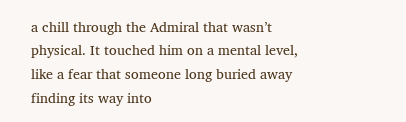a chill through the Admiral that wasn’t physical. It touched him on a mental level, like a fear that someone long buried away finding its way into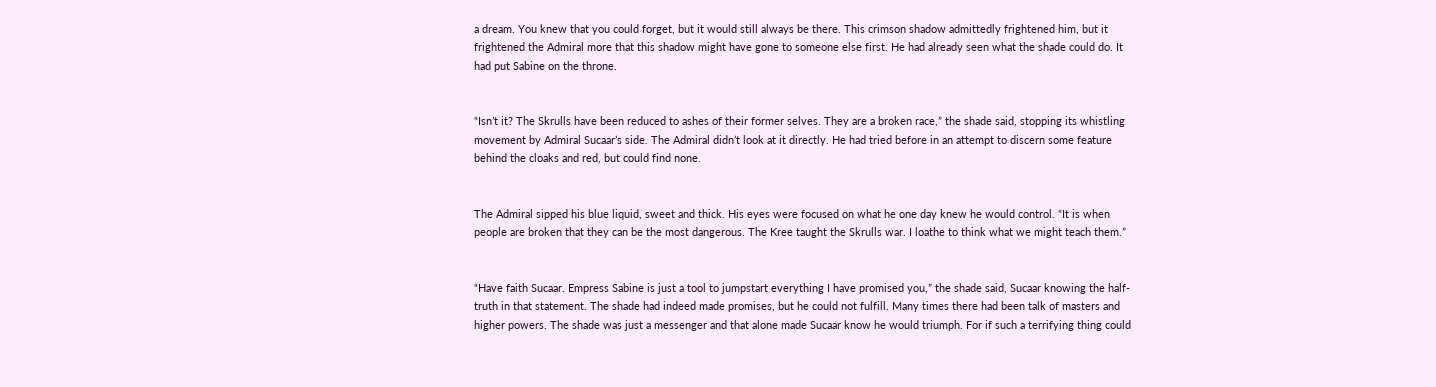a dream. You knew that you could forget, but it would still always be there. This crimson shadow admittedly frightened him, but it frightened the Admiral more that this shadow might have gone to someone else first. He had already seen what the shade could do. It had put Sabine on the throne.


“Isn’t it? The Skrulls have been reduced to ashes of their former selves. They are a broken race,” the shade said, stopping its whistling movement by Admiral Sucaar’s side. The Admiral didn’t look at it directly. He had tried before in an attempt to discern some feature behind the cloaks and red, but could find none.


The Admiral sipped his blue liquid, sweet and thick. His eyes were focused on what he one day knew he would control. “It is when people are broken that they can be the most dangerous. The Kree taught the Skrulls war. I loathe to think what we might teach them.”


“Have faith Sucaar. Empress Sabine is just a tool to jumpstart everything I have promised you,” the shade said, Sucaar knowing the half-truth in that statement. The shade had indeed made promises, but he could not fulfill. Many times there had been talk of masters and higher powers. The shade was just a messenger and that alone made Sucaar know he would triumph. For if such a terrifying thing could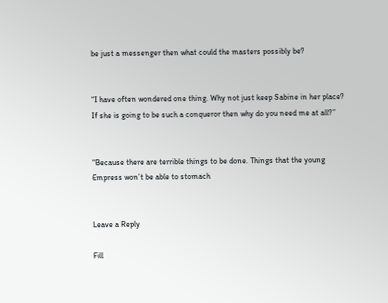be just a messenger then what could the masters possibly be?


“I have often wondered one thing. Why not just keep Sabine in her place? If she is going to be such a conqueror then why do you need me at all?”


“Because there are terrible things to be done. Things that the young Empress won’t be able to stomach


Leave a Reply

Fill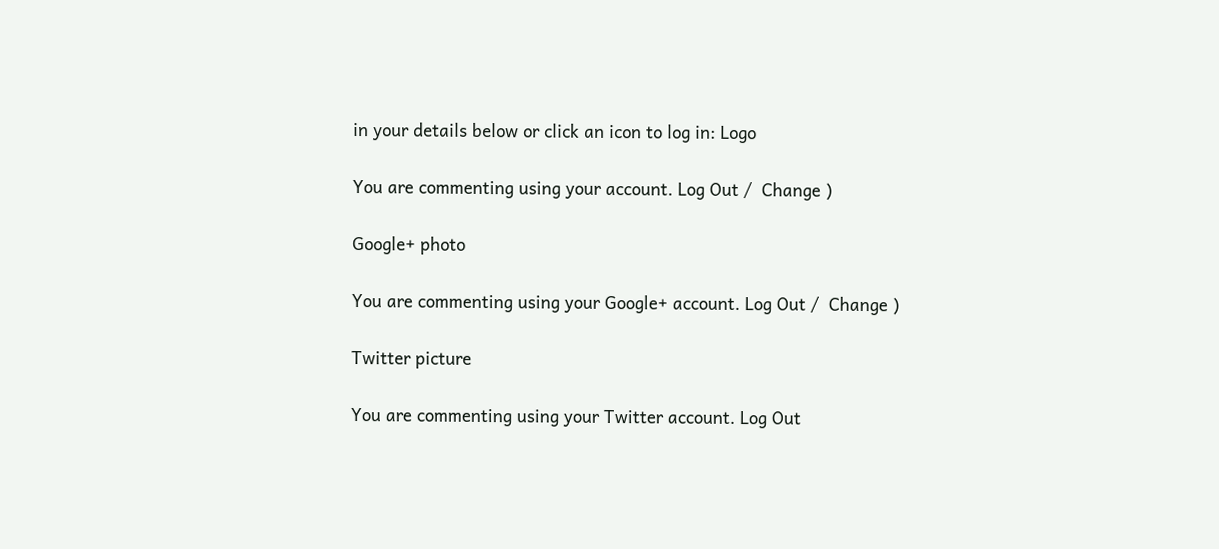in your details below or click an icon to log in: Logo

You are commenting using your account. Log Out /  Change )

Google+ photo

You are commenting using your Google+ account. Log Out /  Change )

Twitter picture

You are commenting using your Twitter account. Log Out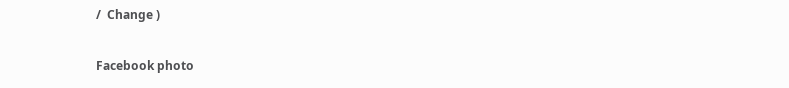/  Change )

Facebook photo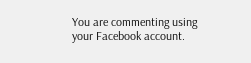You are commenting using your Facebook account.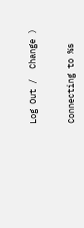Log Out /  Change )


Connecting to %s